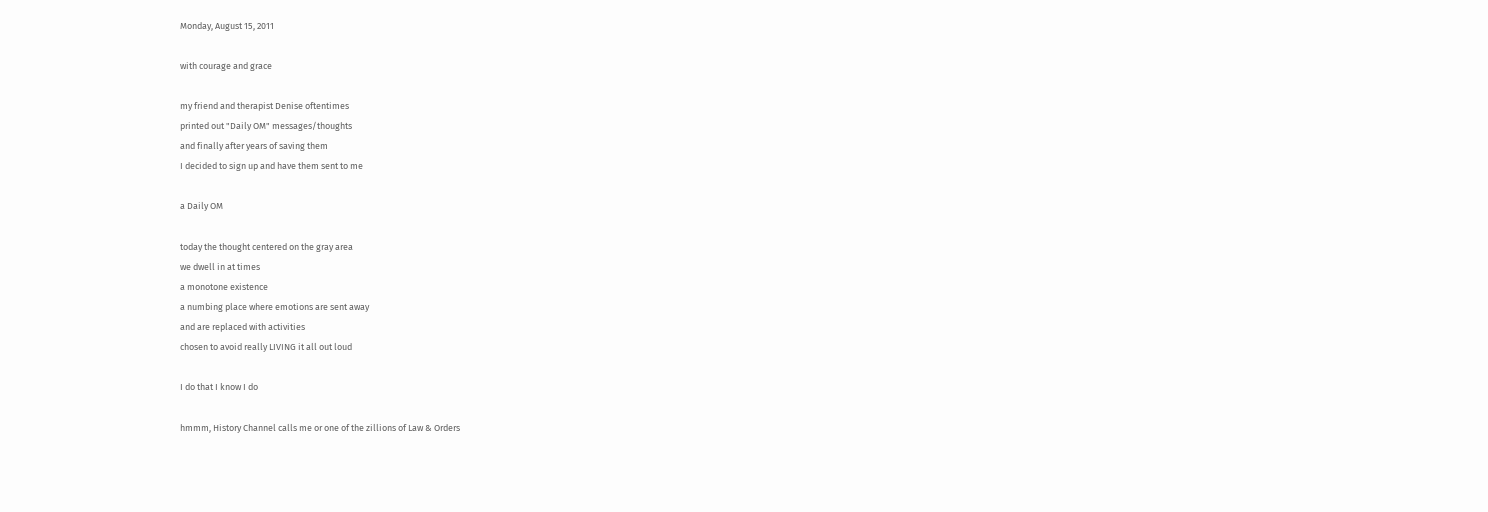Monday, August 15, 2011

with courage and grace

my friend and therapist Denise oftentimes
printed out "Daily OM" messages/thoughts
and finally after years of saving them
I decided to sign up and have them sent to me

a Daily OM

today the thought centered on the gray area
we dwell in at times
a monotone existence
a numbing place where emotions are sent away
and are replaced with activities
chosen to avoid really LIVING it all out loud

I do that I know I do

hmmm, History Channel calls me or one of the zillions of Law & Orders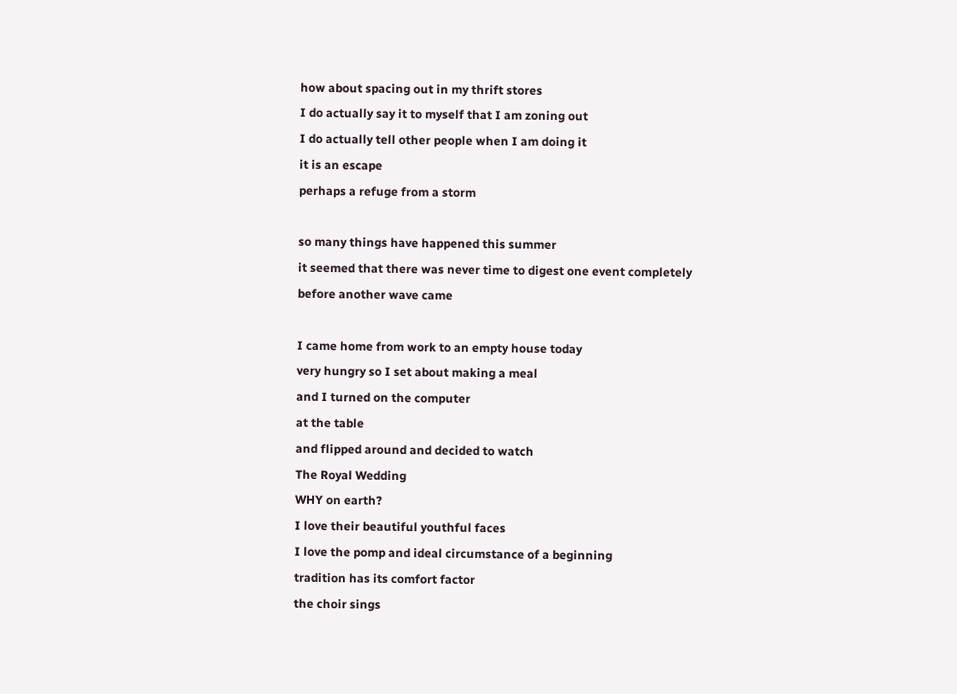how about spacing out in my thrift stores
I do actually say it to myself that I am zoning out
I do actually tell other people when I am doing it
it is an escape
perhaps a refuge from a storm

so many things have happened this summer
it seemed that there was never time to digest one event completely
before another wave came

I came home from work to an empty house today
very hungry so I set about making a meal
and I turned on the computer
at the table
and flipped around and decided to watch
The Royal Wedding
WHY on earth?
I love their beautiful youthful faces
I love the pomp and ideal circumstance of a beginning
tradition has its comfort factor
the choir sings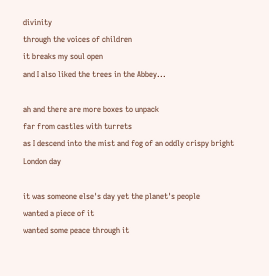divinity
through the voices of children
it breaks my soul open
and I also liked the trees in the Abbey...

ah and there are more boxes to unpack
far from castles with turrets
as I descend into the mist and fog of an oddly crispy bright
London day

it was someone else's day yet the planet's people
wanted a piece of it
wanted some peace through it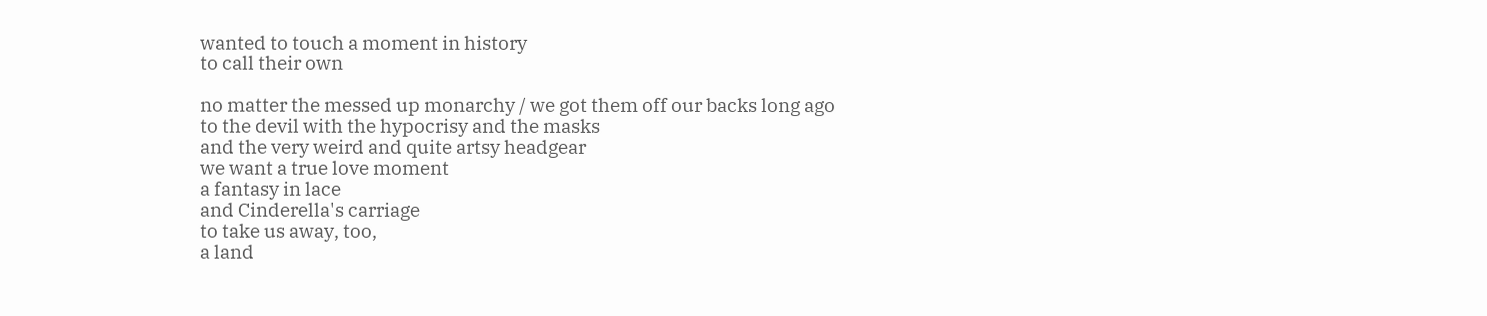wanted to touch a moment in history
to call their own

no matter the messed up monarchy / we got them off our backs long ago
to the devil with the hypocrisy and the masks
and the very weird and quite artsy headgear
we want a true love moment
a fantasy in lace
and Cinderella's carriage
to take us away, too,
a land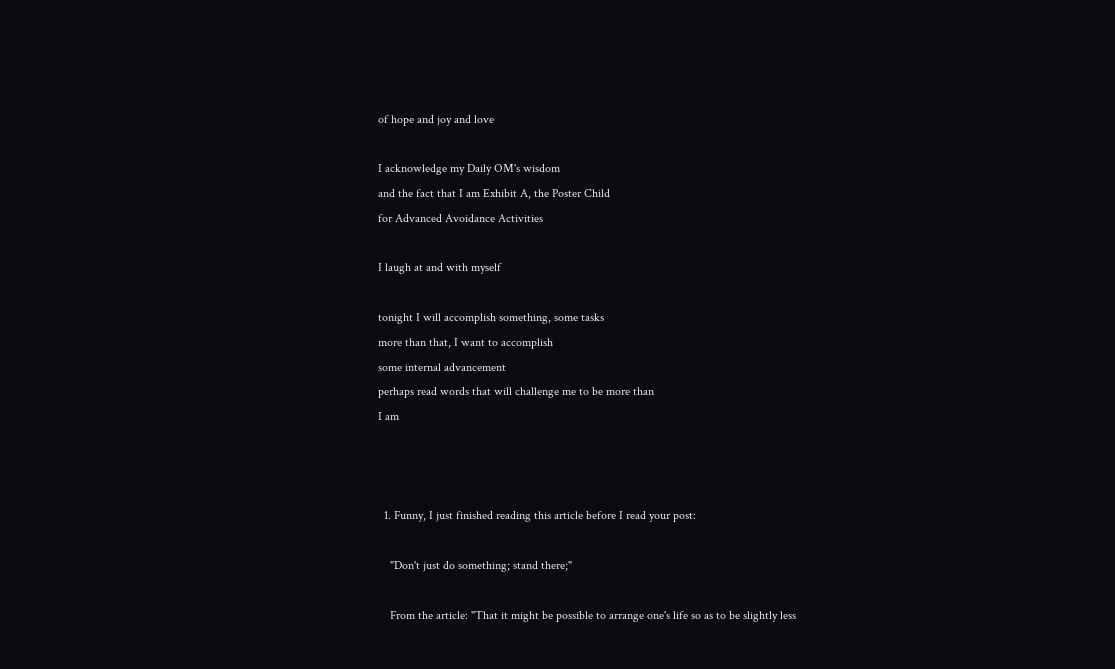of hope and joy and love

I acknowledge my Daily OM's wisdom
and the fact that I am Exhibit A, the Poster Child
for Advanced Avoidance Activities

I laugh at and with myself

tonight I will accomplish something, some tasks
more than that, I want to accomplish
some internal advancement
perhaps read words that will challenge me to be more than
I am



  1. Funny, I just finished reading this article before I read your post:

    "Don't just do something; stand there;"

    From the article: "That it might be possible to arrange one's life so as to be slightly less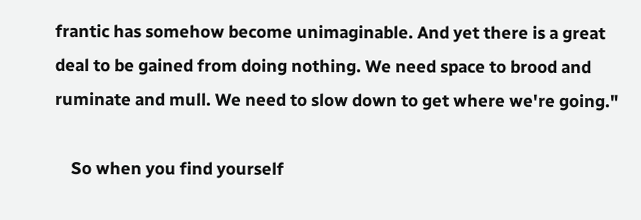frantic has somehow become unimaginable. And yet there is a great deal to be gained from doing nothing. We need space to brood and ruminate and mull. We need to slow down to get where we're going."

    So when you find yourself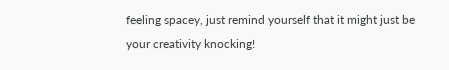feeling spacey, just remind yourself that it might just be your creativity knocking!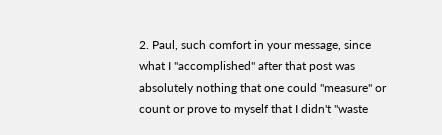2. Paul, such comfort in your message, since what I "accomplished" after that post was absolutely nothing that one could "measure" or count or prove to myself that I didn't "waste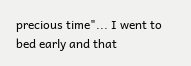precious time"... I went to bed early and that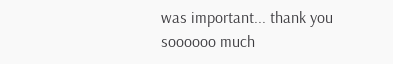was important... thank you soooooo much